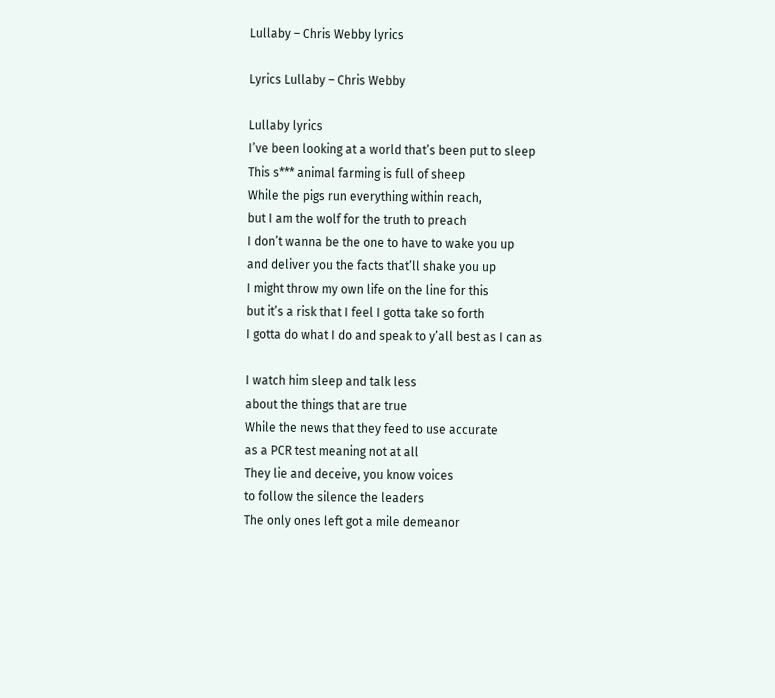Lullaby – Chris Webby lyrics

Lyrics Lullaby – Chris Webby

Lullaby lyrics
I’ve been looking at a world that’s been put to sleep
This s*** animal farming is full of sheep
While the pigs run everything within reach,
but I am the wolf for the truth to preach
I don’t wanna be the one to have to wake you up
and deliver you the facts that’ll shake you up
I might throw my own life on the line for this
but it’s a risk that I feel I gotta take so forth
I gotta do what I do and speak to y’all best as I can as

I watch him sleep and talk less
about the things that are true
While the news that they feed to use accurate
as a PCR test meaning not at all
They lie and deceive, you know voices
to follow the silence the leaders
The only ones left got a mile demeanor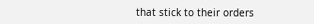that stick to their orders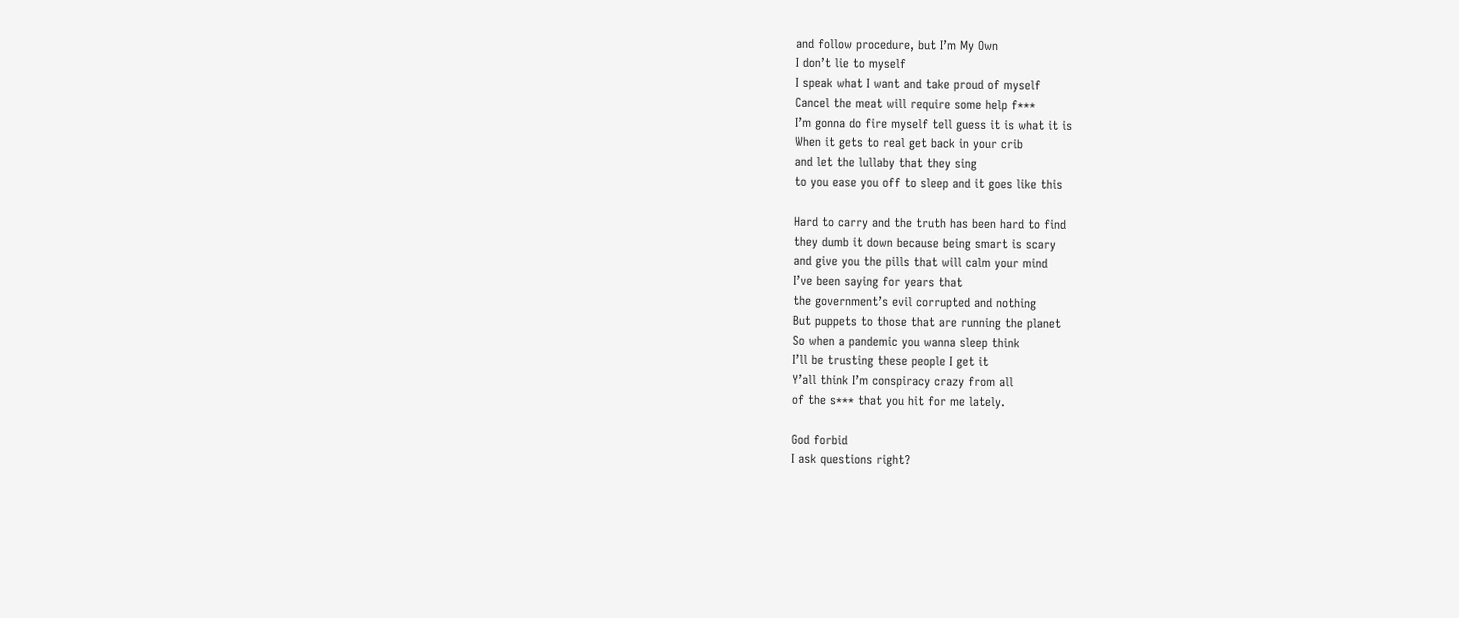and follow procedure, but I’m My Own
I don’t lie to myself
I speak what I want and take proud of myself
Cancel the meat will require some help f***
I’m gonna do fire myself tell guess it is what it is
When it gets to real get back in your crib
and let the lullaby that they sing
to you ease you off to sleep and it goes like this

Hard to carry and the truth has been hard to find
they dumb it down because being smart is scary
and give you the pills that will calm your mind
I’ve been saying for years that
the government’s evil corrupted and nothing
But puppets to those that are running the planet
So when a pandemic you wanna sleep think
I’ll be trusting these people I get it
Y’all think I’m conspiracy crazy from all
of the s*** that you hit for me lately.

God forbid
I ask questions right?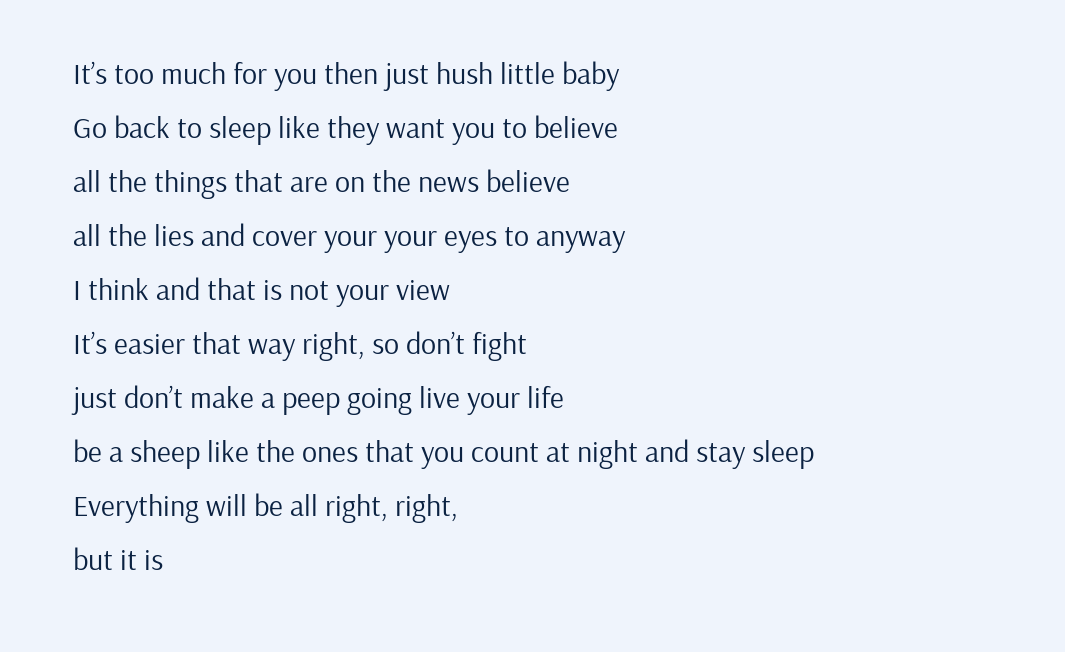It’s too much for you then just hush little baby
Go back to sleep like they want you to believe
all the things that are on the news believe
all the lies and cover your your eyes to anyway
I think and that is not your view
It’s easier that way right, so don’t fight
just don’t make a peep going live your life
be a sheep like the ones that you count at night and stay sleep
Everything will be all right, right,
but it is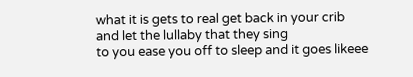what it is gets to real get back in your crib
and let the lullaby that they sing
to you ease you off to sleep and it goes likeee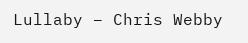Lullaby – Chris Webby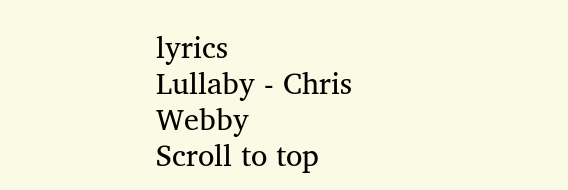lyrics
Lullaby - Chris Webby
Scroll to top